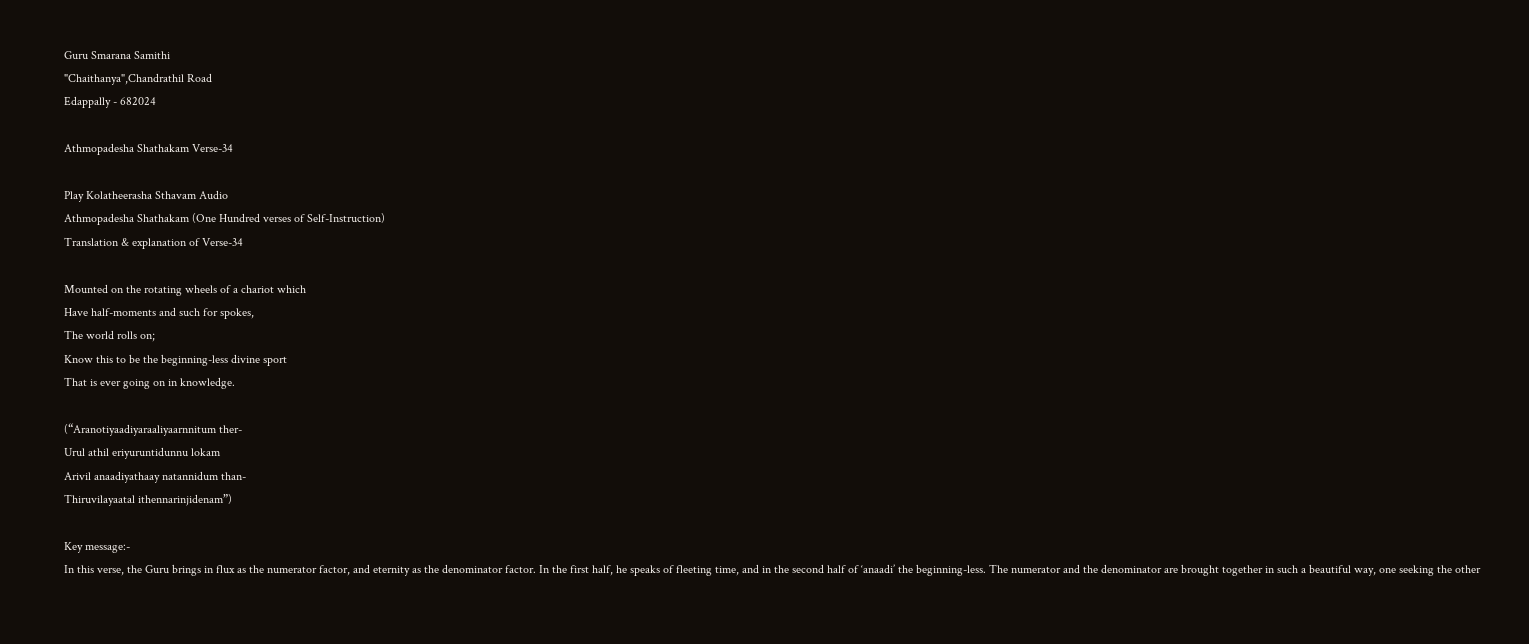Guru Smarana Samithi
"Chaithanya",Chandrathil Road
Edappally - 682024

Athmopadesha Shathakam Verse-34

Play Kolatheerasha Sthavam Audio
Athmopadesha Shathakam (One Hundred verses of Self-Instruction)
Translation & explanation of Verse-34

Mounted on the rotating wheels of a chariot which
Have half-moments and such for spokes,
The world rolls on;
Know this to be the beginning-less divine sport
That is ever going on in knowledge.

(“Aranotiyaadiyaraaliyaarnnitum ther-
Urul athil eriyuruntidunnu lokam
Arivil anaadiyathaay natannidum than-
Thiruvilayaatal ithennarinjidenam”)

Key message:-
In this verse, the Guru brings in flux as the numerator factor, and eternity as the denominator factor. In the first half, he speaks of fleeting time, and in the second half of ‘anaadi’ the beginning-less. The numerator and the denominator are brought together in such a beautiful way, one seeking the other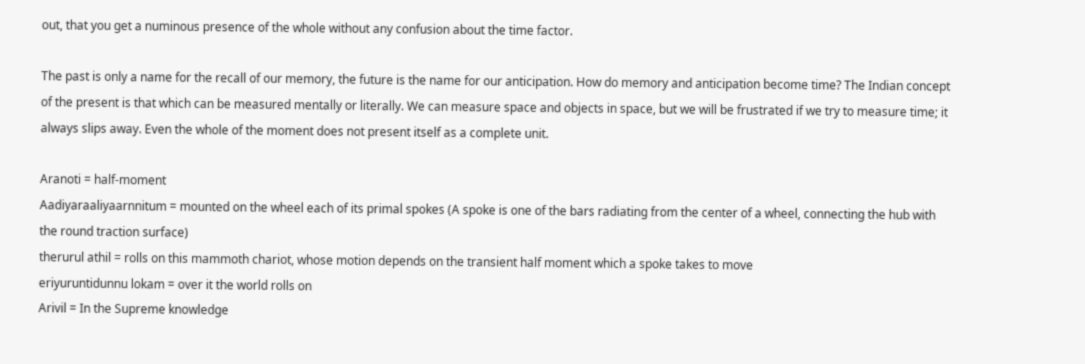out, that you get a numinous presence of the whole without any confusion about the time factor.

The past is only a name for the recall of our memory, the future is the name for our anticipation. How do memory and anticipation become time? The Indian concept of the present is that which can be measured mentally or literally. We can measure space and objects in space, but we will be frustrated if we try to measure time; it always slips away. Even the whole of the moment does not present itself as a complete unit.

Aranoti = half-moment
Aadiyaraaliyaarnnitum = mounted on the wheel each of its primal spokes (A spoke is one of the bars radiating from the center of a wheel, connecting the hub with the round traction surface)
therurul athil = rolls on this mammoth chariot, whose motion depends on the transient half moment which a spoke takes to move
eriyuruntidunnu lokam = over it the world rolls on
Arivil = In the Supreme knowledge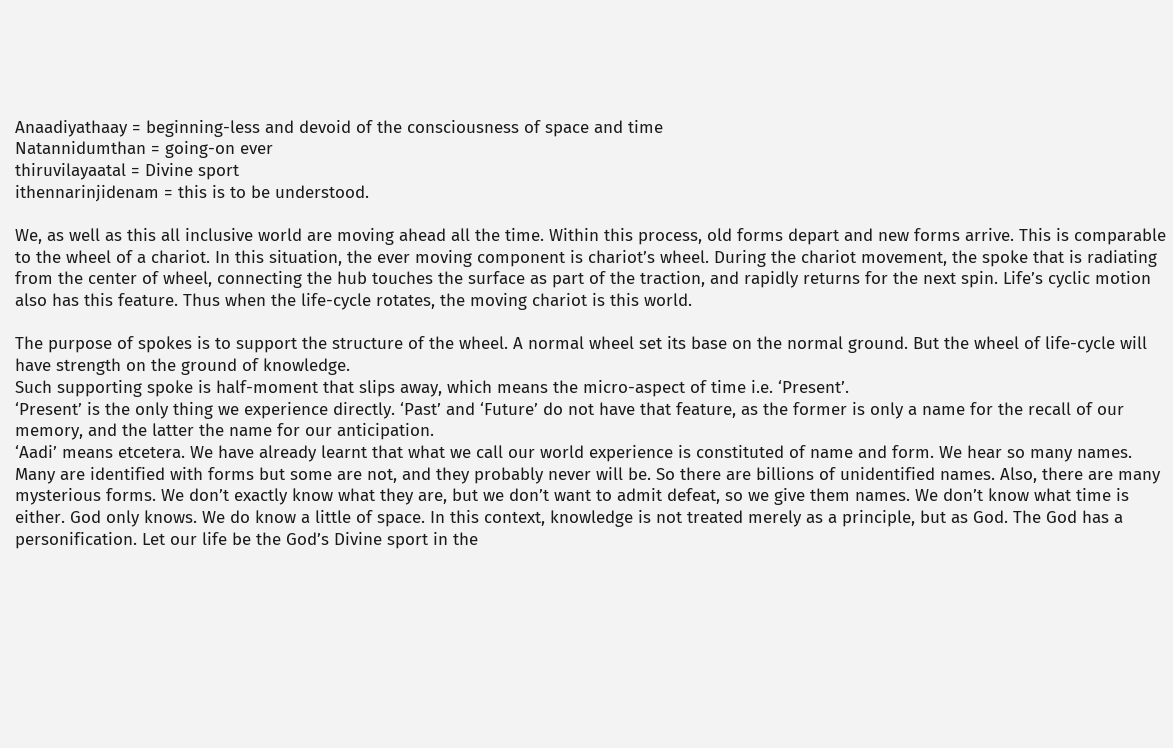Anaadiyathaay = beginning-less and devoid of the consciousness of space and time
Natannidumthan = going-on ever
thiruvilayaatal = Divine sport
ithennarinjidenam = this is to be understood.

We, as well as this all inclusive world are moving ahead all the time. Within this process, old forms depart and new forms arrive. This is comparable to the wheel of a chariot. In this situation, the ever moving component is chariot’s wheel. During the chariot movement, the spoke that is radiating from the center of wheel, connecting the hub touches the surface as part of the traction, and rapidly returns for the next spin. Life’s cyclic motion also has this feature. Thus when the life-cycle rotates, the moving chariot is this world.

The purpose of spokes is to support the structure of the wheel. A normal wheel set its base on the normal ground. But the wheel of life-cycle will have strength on the ground of knowledge.
Such supporting spoke is half-moment that slips away, which means the micro-aspect of time i.e. ‘Present’.
‘Present’ is the only thing we experience directly. ‘Past’ and ‘Future’ do not have that feature, as the former is only a name for the recall of our memory, and the latter the name for our anticipation.
‘Aadi’ means etcetera. We have already learnt that what we call our world experience is constituted of name and form. We hear so many names. Many are identified with forms but some are not, and they probably never will be. So there are billions of unidentified names. Also, there are many mysterious forms. We don’t exactly know what they are, but we don’t want to admit defeat, so we give them names. We don’t know what time is either. God only knows. We do know a little of space. In this context, knowledge is not treated merely as a principle, but as God. The God has a personification. Let our life be the God’s Divine sport in the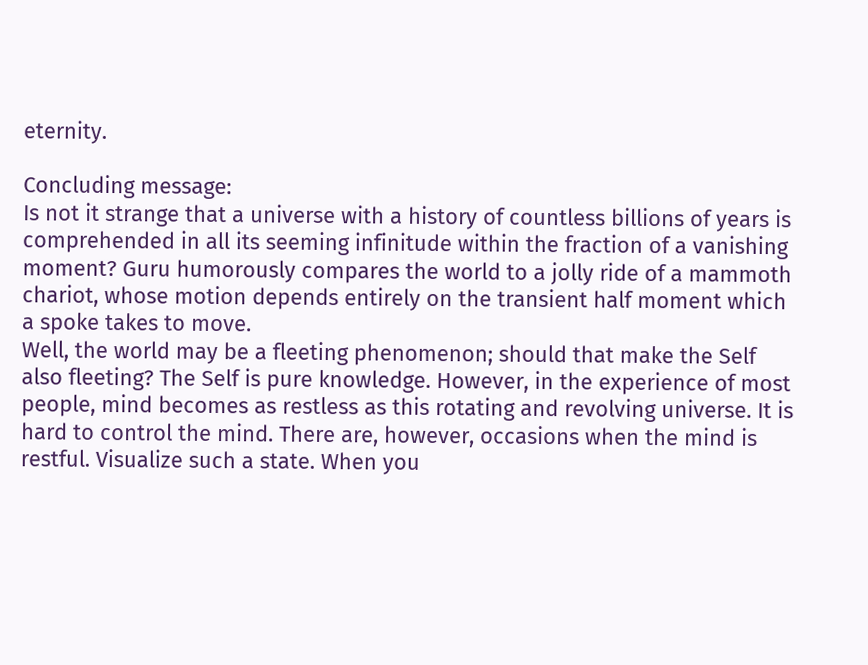eternity.

Concluding message:
Is not it strange that a universe with a history of countless billions of years is comprehended in all its seeming infinitude within the fraction of a vanishing moment? Guru humorously compares the world to a jolly ride of a mammoth chariot, whose motion depends entirely on the transient half moment which a spoke takes to move.
Well, the world may be a fleeting phenomenon; should that make the Self also fleeting? The Self is pure knowledge. However, in the experience of most people, mind becomes as restless as this rotating and revolving universe. It is hard to control the mind. There are, however, occasions when the mind is restful. Visualize such a state. When you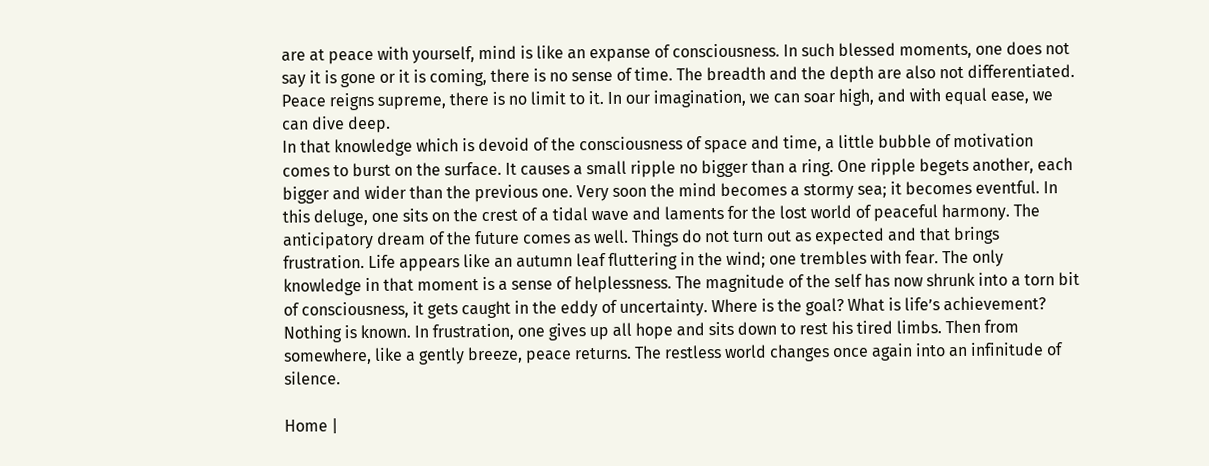are at peace with yourself, mind is like an expanse of consciousness. In such blessed moments, one does not say it is gone or it is coming, there is no sense of time. The breadth and the depth are also not differentiated. Peace reigns supreme, there is no limit to it. In our imagination, we can soar high, and with equal ease, we can dive deep.
In that knowledge which is devoid of the consciousness of space and time, a little bubble of motivation comes to burst on the surface. It causes a small ripple no bigger than a ring. One ripple begets another, each bigger and wider than the previous one. Very soon the mind becomes a stormy sea; it becomes eventful. In this deluge, one sits on the crest of a tidal wave and laments for the lost world of peaceful harmony. The anticipatory dream of the future comes as well. Things do not turn out as expected and that brings frustration. Life appears like an autumn leaf fluttering in the wind; one trembles with fear. The only knowledge in that moment is a sense of helplessness. The magnitude of the self has now shrunk into a torn bit of consciousness, it gets caught in the eddy of uncertainty. Where is the goal? What is life’s achievement? Nothing is known. In frustration, one gives up all hope and sits down to rest his tired limbs. Then from somewhere, like a gently breeze, peace returns. The restless world changes once again into an infinitude of silence.

Home |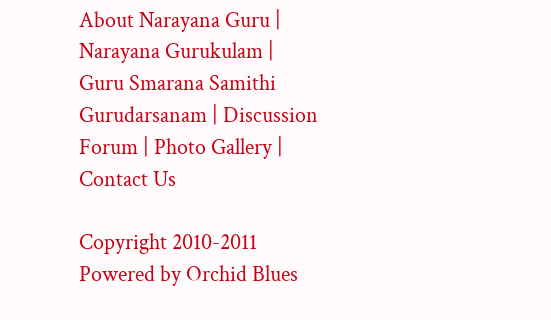About Narayana Guru | Narayana Gurukulam | Guru Smarana Samithi
Gurudarsanam | Discussion Forum | Photo Gallery | Contact Us

Copyright 2010-2011 Powered by Orchid Blues